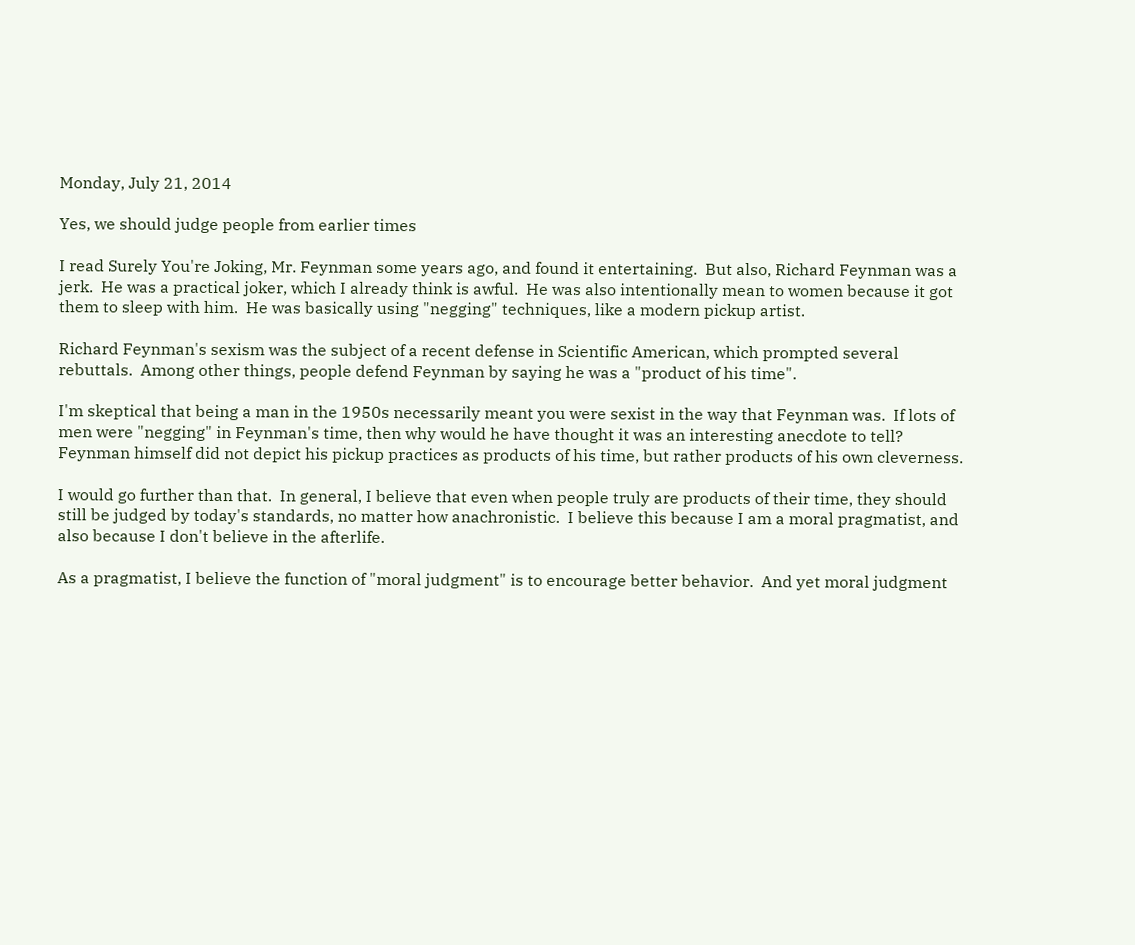Monday, July 21, 2014

Yes, we should judge people from earlier times

I read Surely You're Joking, Mr. Feynman some years ago, and found it entertaining.  But also, Richard Feynman was a jerk.  He was a practical joker, which I already think is awful.  He was also intentionally mean to women because it got them to sleep with him.  He was basically using "negging" techniques, like a modern pickup artist.

Richard Feynman's sexism was the subject of a recent defense in Scientific American, which prompted several rebuttals.  Among other things, people defend Feynman by saying he was a "product of his time".

I'm skeptical that being a man in the 1950s necessarily meant you were sexist in the way that Feynman was.  If lots of men were "negging" in Feynman's time, then why would he have thought it was an interesting anecdote to tell?  Feynman himself did not depict his pickup practices as products of his time, but rather products of his own cleverness.

I would go further than that.  In general, I believe that even when people truly are products of their time, they should still be judged by today's standards, no matter how anachronistic.  I believe this because I am a moral pragmatist, and also because I don't believe in the afterlife.

As a pragmatist, I believe the function of "moral judgment" is to encourage better behavior.  And yet moral judgment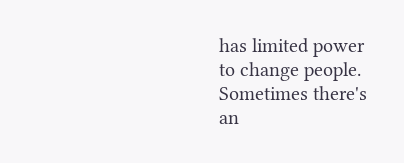has limited power to change people.  Sometimes there's an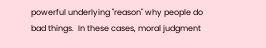powerful underlying "reason" why people do bad things.  In these cases, moral judgment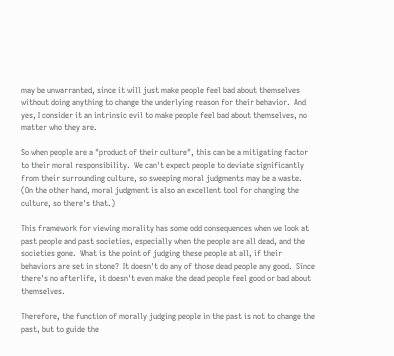may be unwarranted, since it will just make people feel bad about themselves without doing anything to change the underlying reason for their behavior.  And yes, I consider it an intrinsic evil to make people feel bad about themselves, no matter who they are.

So when people are a "product of their culture", this can be a mitigating factor to their moral responsibility.  We can't expect people to deviate significantly from their surrounding culture, so sweeping moral judgments may be a waste.  (On the other hand, moral judgment is also an excellent tool for changing the culture, so there's that.)

This framework for viewing morality has some odd consequences when we look at past people and past societies, especially when the people are all dead, and the societies gone.  What is the point of judging these people at all, if their behaviors are set in stone?  It doesn't do any of those dead people any good.  Since there's no afterlife, it doesn't even make the dead people feel good or bad about themselves.

Therefore, the function of morally judging people in the past is not to change the past, but to guide the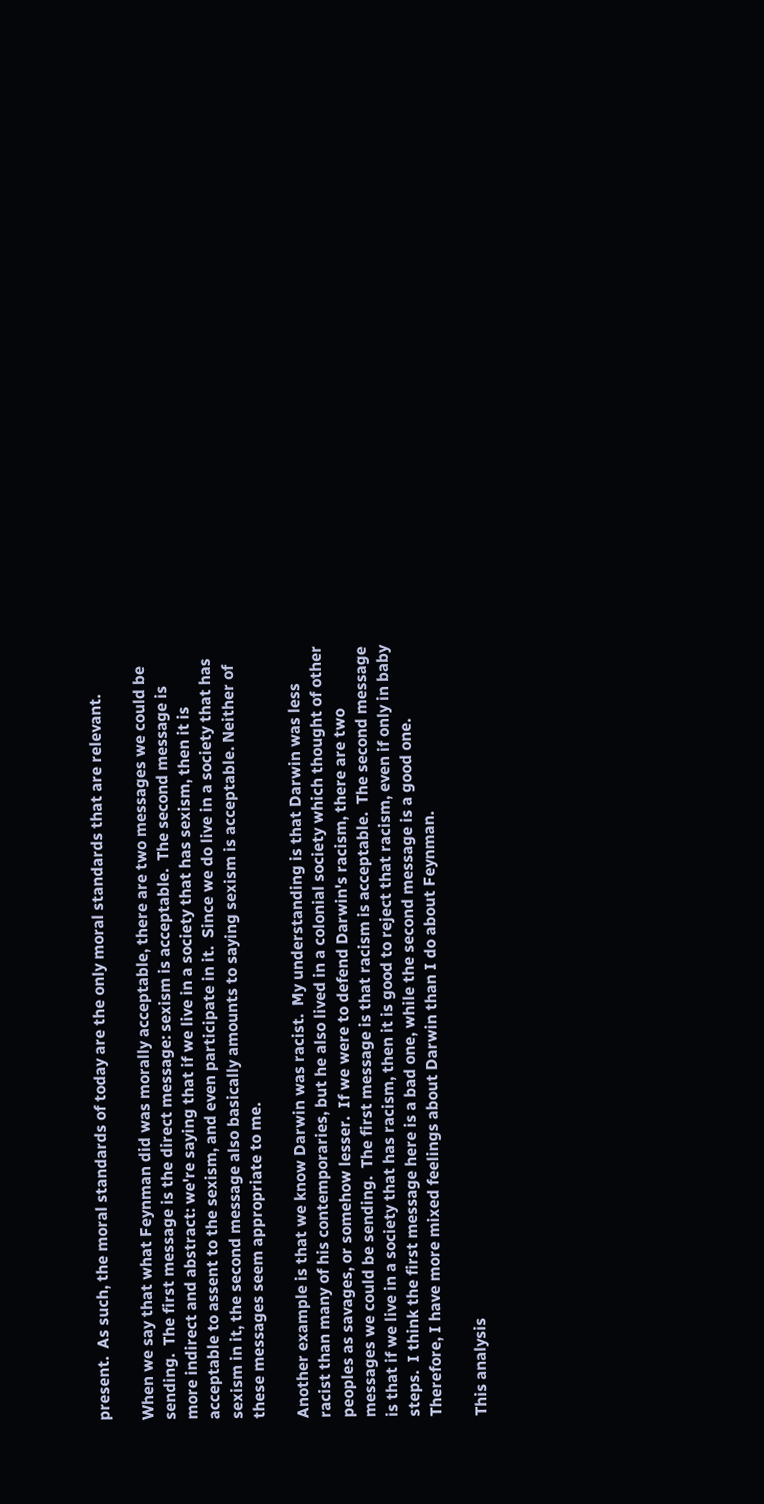present.  As such, the moral standards of today are the only moral standards that are relevant.

When we say that what Feynman did was morally acceptable, there are two messages we could be sending.  The first message is the direct message: sexism is acceptable.  The second message is more indirect and abstract: we're saying that if we live in a society that has sexism, then it is acceptable to assent to the sexism, and even participate in it.  Since we do live in a society that has sexism in it, the second message also basically amounts to saying sexism is acceptable. Neither of these messages seem appropriate to me.

Another example is that we know Darwin was racist.  My understanding is that Darwin was less racist than many of his contemporaries, but he also lived in a colonial society which thought of other peoples as savages, or somehow lesser.  If we were to defend Darwin's racism, there are two messages we could be sending.  The first message is that racism is acceptable.  The second message is that if we live in a society that has racism, then it is good to reject that racism, even if only in baby steps.  I think the first message here is a bad one, while the second message is a good one.  Therefore, I have more mixed feelings about Darwin than I do about Feynman.

This analysis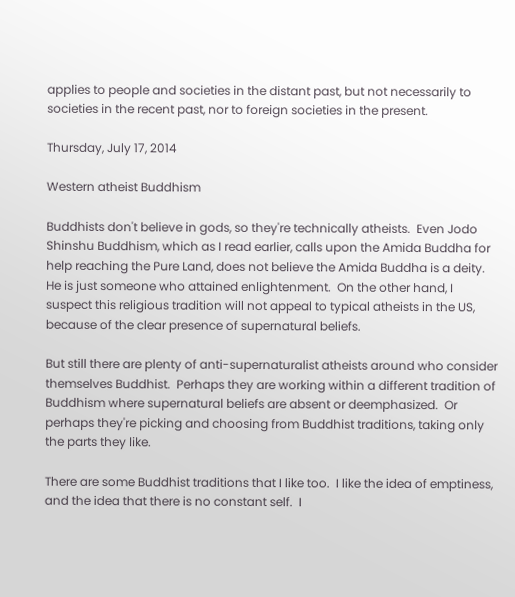applies to people and societies in the distant past, but not necessarily to societies in the recent past, nor to foreign societies in the present.

Thursday, July 17, 2014

Western atheist Buddhism

Buddhists don't believe in gods, so they're technically atheists.  Even Jodo Shinshu Buddhism, which as I read earlier, calls upon the Amida Buddha for help reaching the Pure Land, does not believe the Amida Buddha is a deity.  He is just someone who attained enlightenment.  On the other hand, I suspect this religious tradition will not appeal to typical atheists in the US, because of the clear presence of supernatural beliefs.

But still there are plenty of anti-supernaturalist atheists around who consider themselves Buddhist.  Perhaps they are working within a different tradition of Buddhism where supernatural beliefs are absent or deemphasized.  Or perhaps they're picking and choosing from Buddhist traditions, taking only the parts they like.

There are some Buddhist traditions that I like too.  I like the idea of emptiness, and the idea that there is no constant self.  I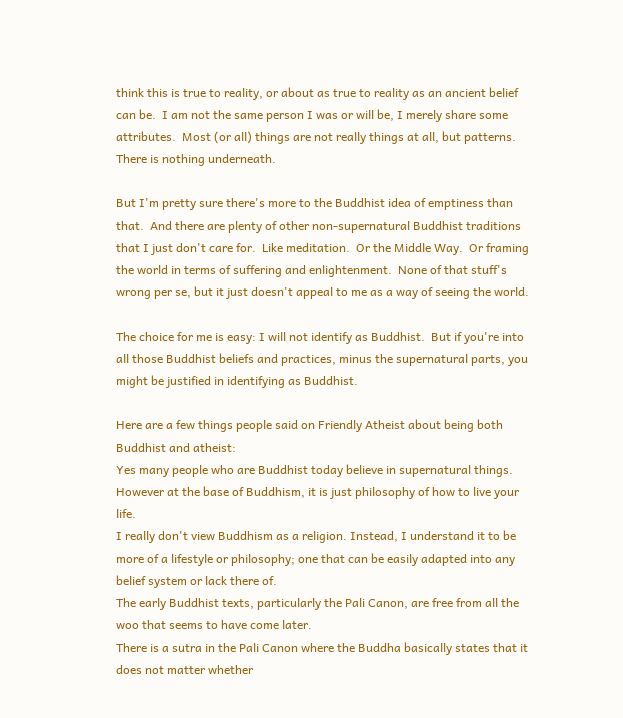think this is true to reality, or about as true to reality as an ancient belief can be.  I am not the same person I was or will be, I merely share some attributes.  Most (or all) things are not really things at all, but patterns.  There is nothing underneath.

But I'm pretty sure there's more to the Buddhist idea of emptiness than that.  And there are plenty of other non-supernatural Buddhist traditions that I just don't care for.  Like meditation.  Or the Middle Way.  Or framing the world in terms of suffering and enlightenment.  None of that stuff's wrong per se, but it just doesn't appeal to me as a way of seeing the world.

The choice for me is easy: I will not identify as Buddhist.  But if you're into all those Buddhist beliefs and practices, minus the supernatural parts, you might be justified in identifying as Buddhist.

Here are a few things people said on Friendly Atheist about being both Buddhist and atheist:
Yes many people who are Buddhist today believe in supernatural things. However at the base of Buddhism, it is just philosophy of how to live your life.
I really don't view Buddhism as a religion. Instead, I understand it to be more of a lifestyle or philosophy; one that can be easily adapted into any belief system or lack there of.
The early Buddhist texts, particularly the Pali Canon, are free from all the woo that seems to have come later.
There is a sutra in the Pali Canon where the Buddha basically states that it does not matter whether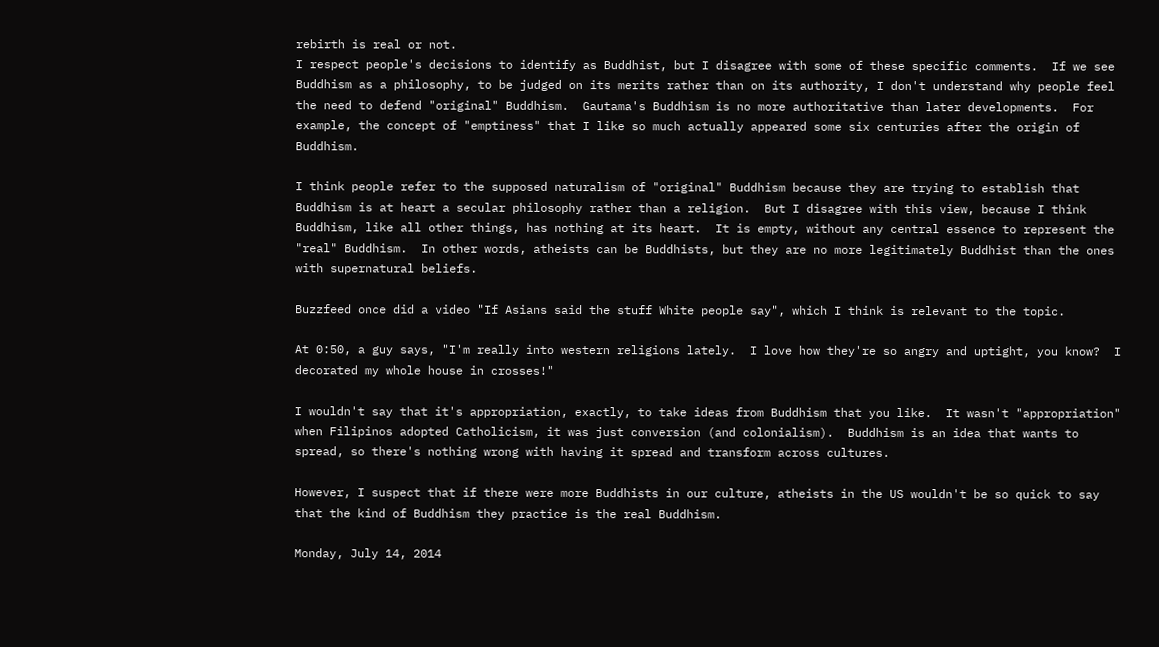rebirth is real or not.
I respect people's decisions to identify as Buddhist, but I disagree with some of these specific comments.  If we see Buddhism as a philosophy, to be judged on its merits rather than on its authority, I don't understand why people feel the need to defend "original" Buddhism.  Gautama's Buddhism is no more authoritative than later developments.  For example, the concept of "emptiness" that I like so much actually appeared some six centuries after the origin of Buddhism.

I think people refer to the supposed naturalism of "original" Buddhism because they are trying to establish that Buddhism is at heart a secular philosophy rather than a religion.  But I disagree with this view, because I think Buddhism, like all other things, has nothing at its heart.  It is empty, without any central essence to represent the "real" Buddhism.  In other words, atheists can be Buddhists, but they are no more legitimately Buddhist than the ones with supernatural beliefs.

Buzzfeed once did a video "If Asians said the stuff White people say", which I think is relevant to the topic.

At 0:50, a guy says, "I'm really into western religions lately.  I love how they're so angry and uptight, you know?  I decorated my whole house in crosses!"

I wouldn't say that it's appropriation, exactly, to take ideas from Buddhism that you like.  It wasn't "appropriation" when Filipinos adopted Catholicism, it was just conversion (and colonialism).  Buddhism is an idea that wants to spread, so there's nothing wrong with having it spread and transform across cultures.

However, I suspect that if there were more Buddhists in our culture, atheists in the US wouldn't be so quick to say that the kind of Buddhism they practice is the real Buddhism.

Monday, July 14, 2014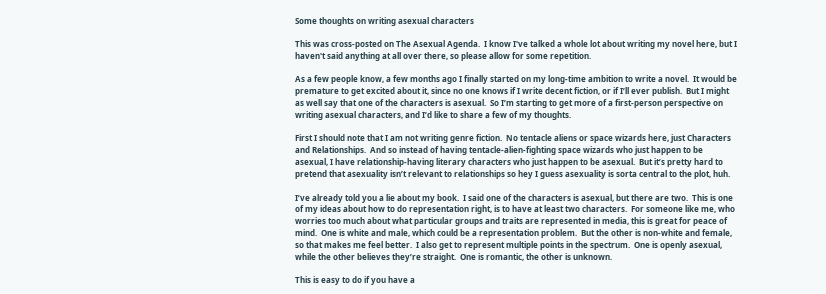Some thoughts on writing asexual characters

This was cross-posted on The Asexual Agenda.  I know I've talked a whole lot about writing my novel here, but I haven't said anything at all over there, so please allow for some repetition.

As a few people know, a few months ago I finally started on my long-time ambition to write a novel.  It would be premature to get excited about it, since no one knows if I write decent fiction, or if I’ll ever publish.  But I might as well say that one of the characters is asexual.  So I’m starting to get more of a first-person perspective on writing asexual characters, and I’d like to share a few of my thoughts.

First I should note that I am not writing genre fiction.  No tentacle aliens or space wizards here, just Characters and Relationships.  And so instead of having tentacle-alien-fighting space wizards who just happen to be asexual, I have relationship-having literary characters who just happen to be asexual.  But it’s pretty hard to pretend that asexuality isn’t relevant to relationships so hey I guess asexuality is sorta central to the plot, huh.

I’ve already told you a lie about my book.  I said one of the characters is asexual, but there are two.  This is one of my ideas about how to do representation right, is to have at least two characters.  For someone like me, who worries too much about what particular groups and traits are represented in media, this is great for peace of mind.  One is white and male, which could be a representation problem.  But the other is non-white and female, so that makes me feel better.  I also get to represent multiple points in the spectrum.  One is openly asexual, while the other believes they’re straight.  One is romantic, the other is unknown.

This is easy to do if you have a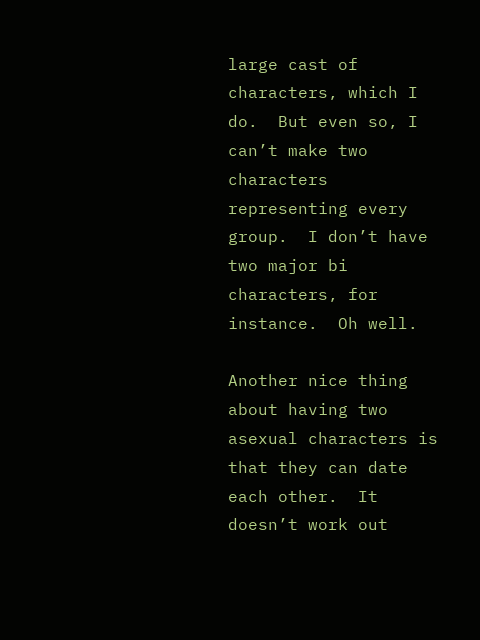large cast of characters, which I do.  But even so, I can’t make two characters representing every group.  I don’t have two major bi characters, for instance.  Oh well.

Another nice thing about having two asexual characters is that they can date each other.  It doesn’t work out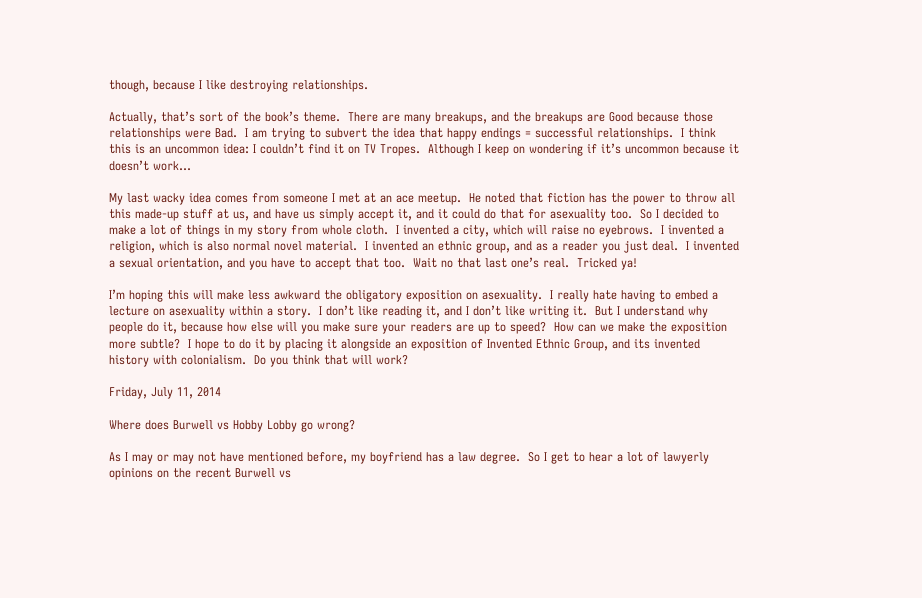though, because I like destroying relationships.

Actually, that’s sort of the book’s theme.  There are many breakups, and the breakups are Good because those relationships were Bad.  I am trying to subvert the idea that happy endings = successful relationships.  I think this is an uncommon idea: I couldn’t find it on TV Tropes.  Although I keep on wondering if it’s uncommon because it doesn’t work…

My last wacky idea comes from someone I met at an ace meetup.  He noted that fiction has the power to throw all this made-up stuff at us, and have us simply accept it, and it could do that for asexuality too.  So I decided to make a lot of things in my story from whole cloth.  I invented a city, which will raise no eyebrows.  I invented a religion, which is also normal novel material.  I invented an ethnic group, and as a reader you just deal.  I invented a sexual orientation, and you have to accept that too.  Wait no that last one’s real.  Tricked ya!

I’m hoping this will make less awkward the obligatory exposition on asexuality.  I really hate having to embed a lecture on asexuality within a story.  I don’t like reading it, and I don’t like writing it.  But I understand why people do it, because how else will you make sure your readers are up to speed?  How can we make the exposition more subtle?  I hope to do it by placing it alongside an exposition of Invented Ethnic Group, and its invented history with colonialism.  Do you think that will work?

Friday, July 11, 2014

Where does Burwell vs Hobby Lobby go wrong?

As I may or may not have mentioned before, my boyfriend has a law degree.  So I get to hear a lot of lawyerly opinions on the recent Burwell vs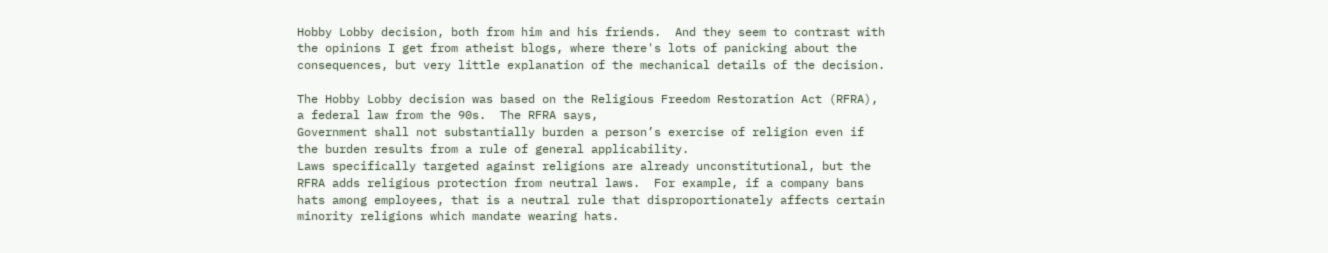Hobby Lobby decision, both from him and his friends.  And they seem to contrast with the opinions I get from atheist blogs, where there's lots of panicking about the consequences, but very little explanation of the mechanical details of the decision.

The Hobby Lobby decision was based on the Religious Freedom Restoration Act (RFRA), a federal law from the 90s.  The RFRA says,
Government shall not substantially burden a person’s exercise of religion even if the burden results from a rule of general applicability.
Laws specifically targeted against religions are already unconstitutional, but the RFRA adds religious protection from neutral laws.  For example, if a company bans hats among employees, that is a neutral rule that disproportionately affects certain minority religions which mandate wearing hats.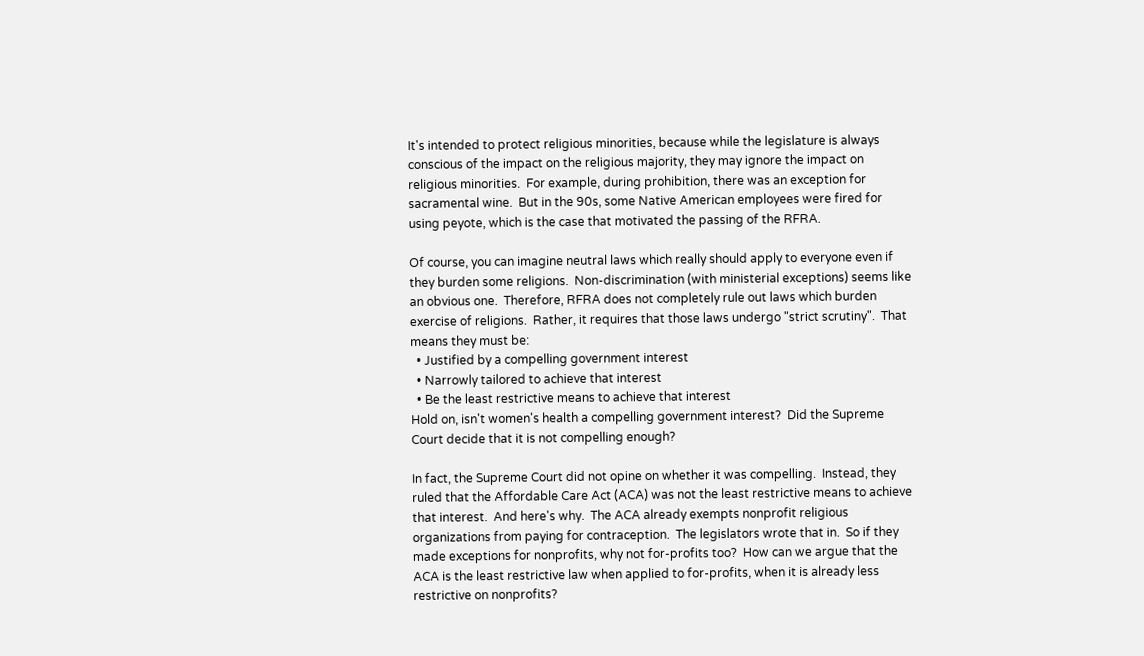It's intended to protect religious minorities, because while the legislature is always conscious of the impact on the religious majority, they may ignore the impact on religious minorities.  For example, during prohibition, there was an exception for sacramental wine.  But in the 90s, some Native American employees were fired for using peyote, which is the case that motivated the passing of the RFRA.

Of course, you can imagine neutral laws which really should apply to everyone even if they burden some religions.  Non-discrimination (with ministerial exceptions) seems like an obvious one.  Therefore, RFRA does not completely rule out laws which burden exercise of religions.  Rather, it requires that those laws undergo "strict scrutiny".  That means they must be:
  • Justified by a compelling government interest
  • Narrowly tailored to achieve that interest
  • Be the least restrictive means to achieve that interest
Hold on, isn't women's health a compelling government interest?  Did the Supreme Court decide that it is not compelling enough?

In fact, the Supreme Court did not opine on whether it was compelling.  Instead, they ruled that the Affordable Care Act (ACA) was not the least restrictive means to achieve that interest.  And here's why.  The ACA already exempts nonprofit religious organizations from paying for contraception.  The legislators wrote that in.  So if they made exceptions for nonprofits, why not for-profits too?  How can we argue that the ACA is the least restrictive law when applied to for-profits, when it is already less restrictive on nonprofits?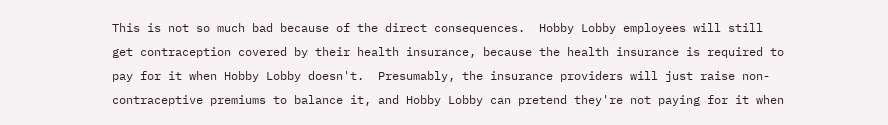This is not so much bad because of the direct consequences.  Hobby Lobby employees will still get contraception covered by their health insurance, because the health insurance is required to pay for it when Hobby Lobby doesn't.  Presumably, the insurance providers will just raise non-contraceptive premiums to balance it, and Hobby Lobby can pretend they're not paying for it when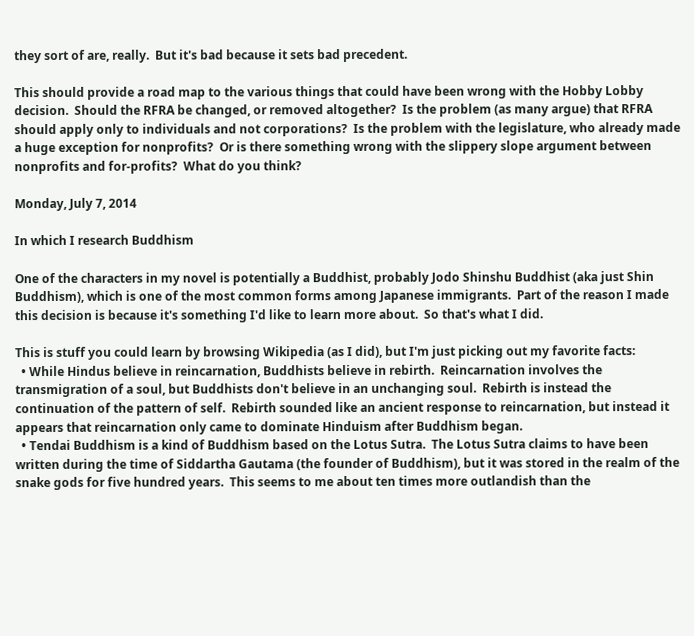they sort of are, really.  But it's bad because it sets bad precedent.

This should provide a road map to the various things that could have been wrong with the Hobby Lobby decision.  Should the RFRA be changed, or removed altogether?  Is the problem (as many argue) that RFRA should apply only to individuals and not corporations?  Is the problem with the legislature, who already made a huge exception for nonprofits?  Or is there something wrong with the slippery slope argument between nonprofits and for-profits?  What do you think?

Monday, July 7, 2014

In which I research Buddhism

One of the characters in my novel is potentially a Buddhist, probably Jodo Shinshu Buddhist (aka just Shin Buddhism), which is one of the most common forms among Japanese immigrants.  Part of the reason I made this decision is because it's something I'd like to learn more about.  So that's what I did.

This is stuff you could learn by browsing Wikipedia (as I did), but I'm just picking out my favorite facts:
  • While Hindus believe in reincarnation, Buddhists believe in rebirth.  Reincarnation involves the transmigration of a soul, but Buddhists don't believe in an unchanging soul.  Rebirth is instead the continuation of the pattern of self.  Rebirth sounded like an ancient response to reincarnation, but instead it appears that reincarnation only came to dominate Hinduism after Buddhism began.
  • Tendai Buddhism is a kind of Buddhism based on the Lotus Sutra.  The Lotus Sutra claims to have been written during the time of Siddartha Gautama (the founder of Buddhism), but it was stored in the realm of the snake gods for five hundred years.  This seems to me about ten times more outlandish than the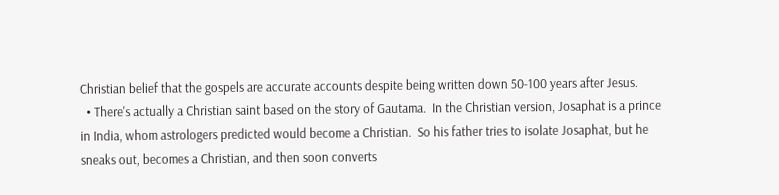Christian belief that the gospels are accurate accounts despite being written down 50-100 years after Jesus.
  • There's actually a Christian saint based on the story of Gautama.  In the Christian version, Josaphat is a prince in India, whom astrologers predicted would become a Christian.  So his father tries to isolate Josaphat, but he sneaks out, becomes a Christian, and then soon converts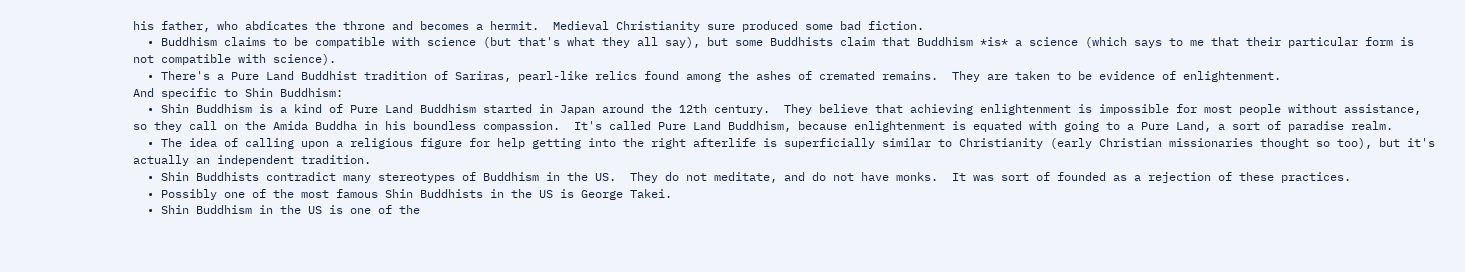his father, who abdicates the throne and becomes a hermit.  Medieval Christianity sure produced some bad fiction.
  • Buddhism claims to be compatible with science (but that's what they all say), but some Buddhists claim that Buddhism *is* a science (which says to me that their particular form is not compatible with science).
  • There's a Pure Land Buddhist tradition of Sariras, pearl-like relics found among the ashes of cremated remains.  They are taken to be evidence of enlightenment.
And specific to Shin Buddhism:
  • Shin Buddhism is a kind of Pure Land Buddhism started in Japan around the 12th century.  They believe that achieving enlightenment is impossible for most people without assistance, so they call on the Amida Buddha in his boundless compassion.  It's called Pure Land Buddhism, because enlightenment is equated with going to a Pure Land, a sort of paradise realm.
  • The idea of calling upon a religious figure for help getting into the right afterlife is superficially similar to Christianity (early Christian missionaries thought so too), but it's actually an independent tradition.
  • Shin Buddhists contradict many stereotypes of Buddhism in the US.  They do not meditate, and do not have monks.  It was sort of founded as a rejection of these practices.
  • Possibly one of the most famous Shin Buddhists in the US is George Takei.
  • Shin Buddhism in the US is one of the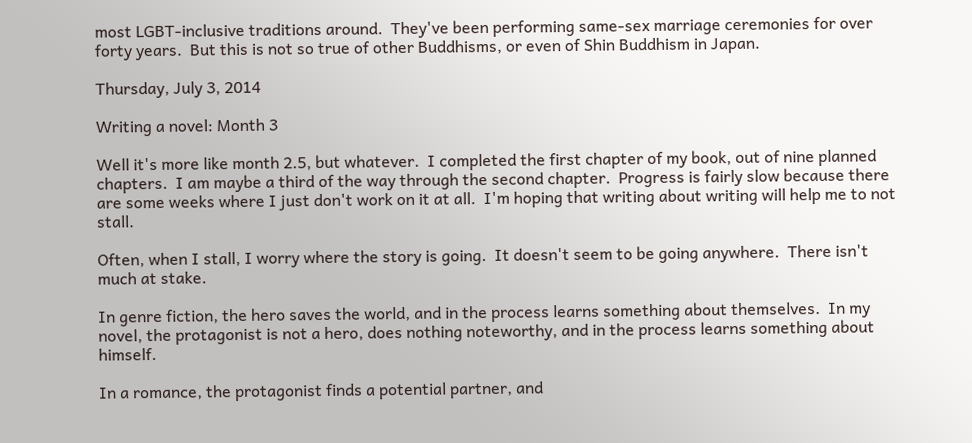most LGBT-inclusive traditions around.  They've been performing same-sex marriage ceremonies for over forty years.  But this is not so true of other Buddhisms, or even of Shin Buddhism in Japan.

Thursday, July 3, 2014

Writing a novel: Month 3

Well it's more like month 2.5, but whatever.  I completed the first chapter of my book, out of nine planned chapters.  I am maybe a third of the way through the second chapter.  Progress is fairly slow because there are some weeks where I just don't work on it at all.  I'm hoping that writing about writing will help me to not stall.

Often, when I stall, I worry where the story is going.  It doesn't seem to be going anywhere.  There isn't much at stake.

In genre fiction, the hero saves the world, and in the process learns something about themselves.  In my novel, the protagonist is not a hero, does nothing noteworthy, and in the process learns something about himself.

In a romance, the protagonist finds a potential partner, and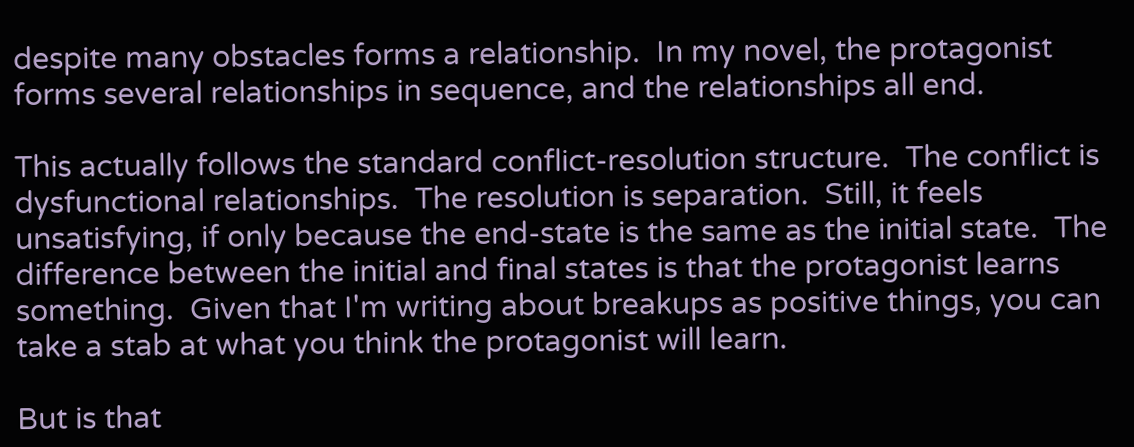despite many obstacles forms a relationship.  In my novel, the protagonist forms several relationships in sequence, and the relationships all end.

This actually follows the standard conflict-resolution structure.  The conflict is dysfunctional relationships.  The resolution is separation.  Still, it feels unsatisfying, if only because the end-state is the same as the initial state.  The difference between the initial and final states is that the protagonist learns something.  Given that I'm writing about breakups as positive things, you can take a stab at what you think the protagonist will learn.

But is that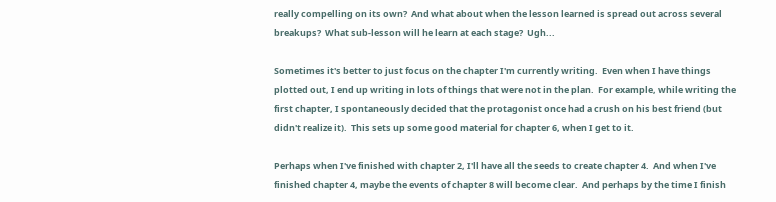really compelling on its own?  And what about when the lesson learned is spread out across several breakups?  What sub-lesson will he learn at each stage?  Ugh...

Sometimes it's better to just focus on the chapter I'm currently writing.  Even when I have things plotted out, I end up writing in lots of things that were not in the plan.  For example, while writing the first chapter, I spontaneously decided that the protagonist once had a crush on his best friend (but didn't realize it).  This sets up some good material for chapter 6, when I get to it.

Perhaps when I've finished with chapter 2, I'll have all the seeds to create chapter 4.  And when I've finished chapter 4, maybe the events of chapter 8 will become clear.  And perhaps by the time I finish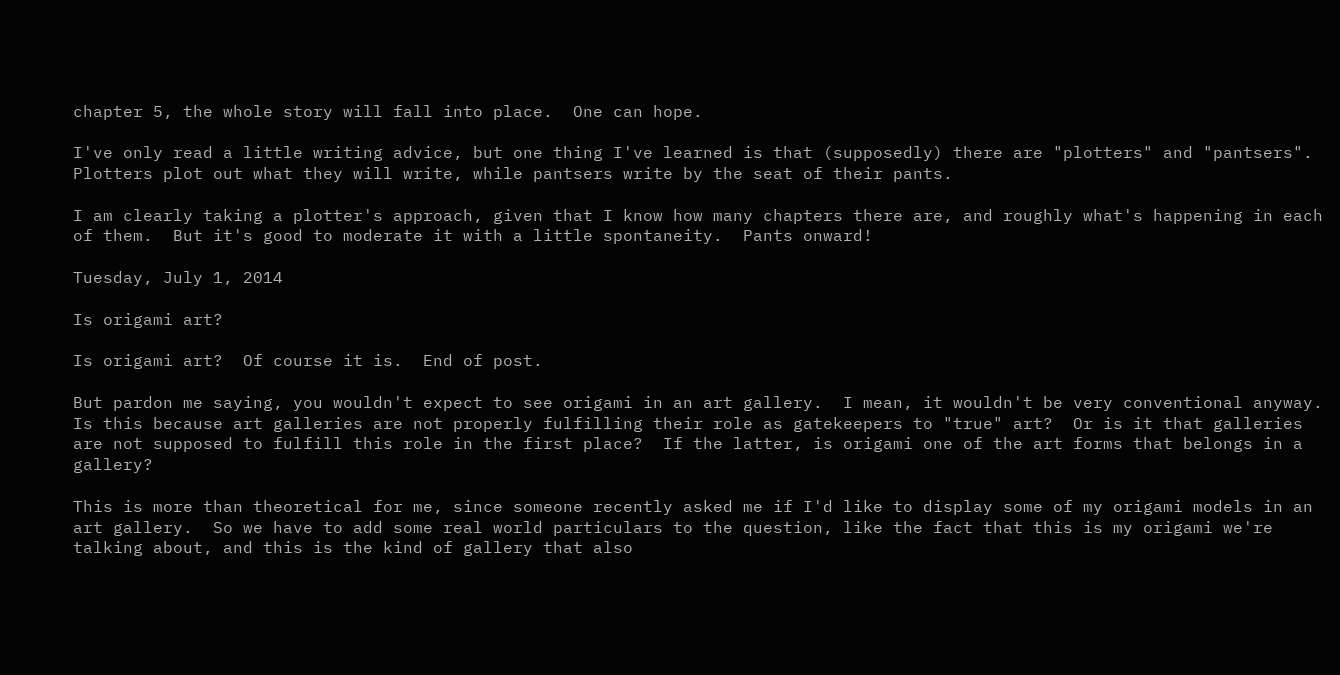chapter 5, the whole story will fall into place.  One can hope.

I've only read a little writing advice, but one thing I've learned is that (supposedly) there are "plotters" and "pantsers".  Plotters plot out what they will write, while pantsers write by the seat of their pants.

I am clearly taking a plotter's approach, given that I know how many chapters there are, and roughly what's happening in each of them.  But it's good to moderate it with a little spontaneity.  Pants onward!

Tuesday, July 1, 2014

Is origami art?

Is origami art?  Of course it is.  End of post.

But pardon me saying, you wouldn't expect to see origami in an art gallery.  I mean, it wouldn't be very conventional anyway.  Is this because art galleries are not properly fulfilling their role as gatekeepers to "true" art?  Or is it that galleries are not supposed to fulfill this role in the first place?  If the latter, is origami one of the art forms that belongs in a gallery?

This is more than theoretical for me, since someone recently asked me if I'd like to display some of my origami models in an art gallery.  So we have to add some real world particulars to the question, like the fact that this is my origami we're talking about, and this is the kind of gallery that also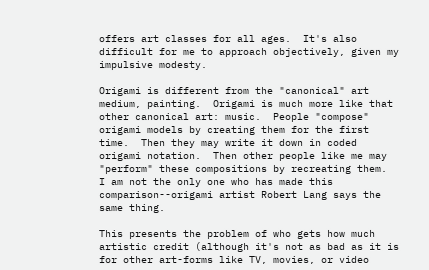offers art classes for all ages.  It's also difficult for me to approach objectively, given my impulsive modesty.

Origami is different from the "canonical" art medium, painting.  Origami is much more like that other canonical art: music.  People "compose" origami models by creating them for the first time.  Then they may write it down in coded origami notation.  Then other people like me may "perform" these compositions by recreating them.  I am not the only one who has made this comparison--origami artist Robert Lang says the same thing.

This presents the problem of who gets how much artistic credit (although it's not as bad as it is for other art-forms like TV, movies, or video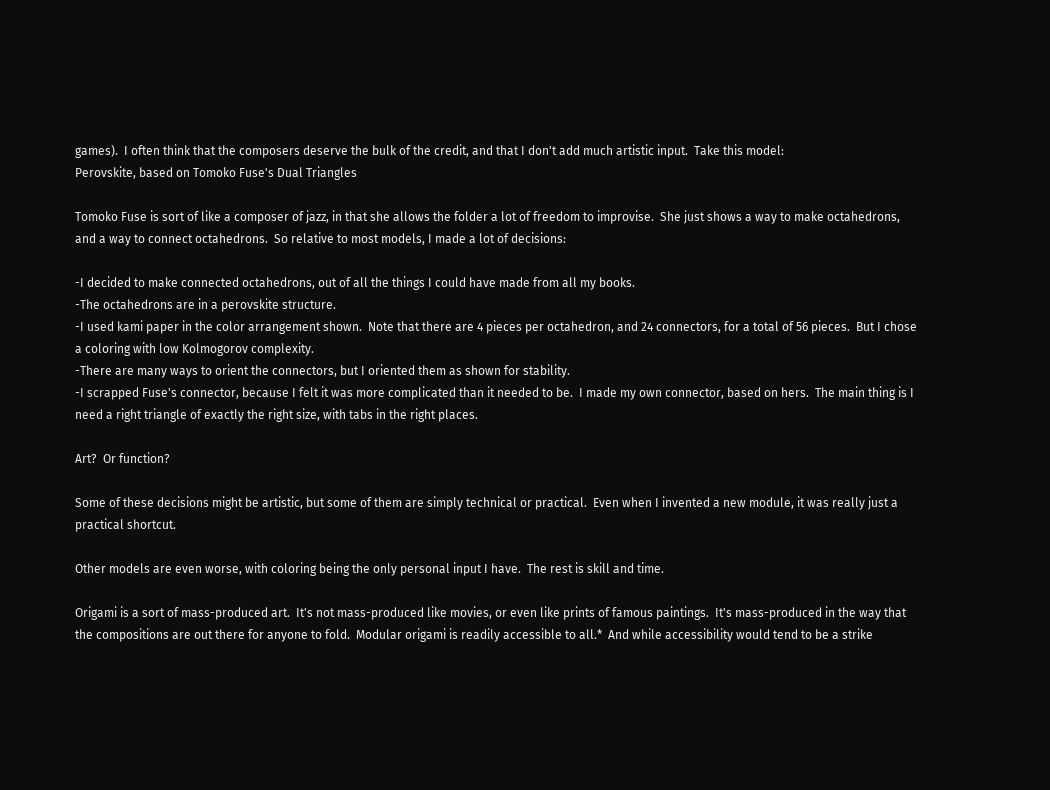games).  I often think that the composers deserve the bulk of the credit, and that I don't add much artistic input.  Take this model:
Perovskite, based on Tomoko Fuse's Dual Triangles

Tomoko Fuse is sort of like a composer of jazz, in that she allows the folder a lot of freedom to improvise.  She just shows a way to make octahedrons, and a way to connect octahedrons.  So relative to most models, I made a lot of decisions:

-I decided to make connected octahedrons, out of all the things I could have made from all my books.
-The octahedrons are in a perovskite structure.
-I used kami paper in the color arrangement shown.  Note that there are 4 pieces per octahedron, and 24 connectors, for a total of 56 pieces.  But I chose a coloring with low Kolmogorov complexity.
-There are many ways to orient the connectors, but I oriented them as shown for stability.
-I scrapped Fuse's connector, because I felt it was more complicated than it needed to be.  I made my own connector, based on hers.  The main thing is I need a right triangle of exactly the right size, with tabs in the right places.

Art?  Or function?

Some of these decisions might be artistic, but some of them are simply technical or practical.  Even when I invented a new module, it was really just a practical shortcut.

Other models are even worse, with coloring being the only personal input I have.  The rest is skill and time.

Origami is a sort of mass-produced art.  It's not mass-produced like movies, or even like prints of famous paintings.  It's mass-produced in the way that the compositions are out there for anyone to fold.  Modular origami is readily accessible to all.*  And while accessibility would tend to be a strike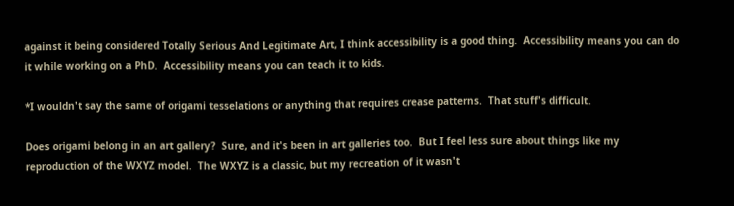against it being considered Totally Serious And Legitimate Art, I think accessibility is a good thing.  Accessibility means you can do it while working on a PhD.  Accessibility means you can teach it to kids.

*I wouldn't say the same of origami tesselations or anything that requires crease patterns.  That stuff's difficult.

Does origami belong in an art gallery?  Sure, and it's been in art galleries too.  But I feel less sure about things like my reproduction of the WXYZ model.  The WXYZ is a classic, but my recreation of it wasn't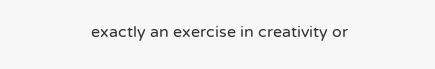exactly an exercise in creativity or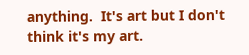anything.  It's art but I don't think it's my art.